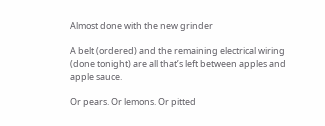Almost done with the new grinder

A belt (ordered) and the remaining electrical wiring (done tonight) are all that’s left between apples and apple sauce.

Or pears. Or lemons. Or pitted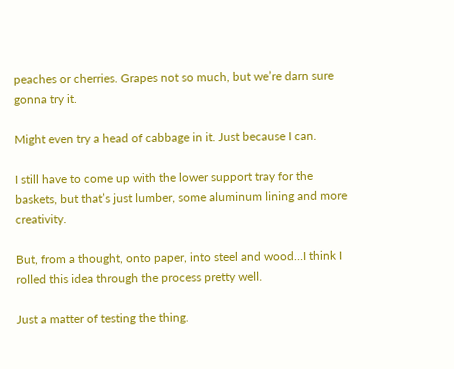peaches or cherries. Grapes not so much, but we’re darn sure gonna try it.

Might even try a head of cabbage in it. Just because I can.

I still have to come up with the lower support tray for the baskets, but that’s just lumber, some aluminum lining and more creativity.

But, from a thought, onto paper, into steel and wood…I think I rolled this idea through the process pretty well.

Just a matter of testing the thing.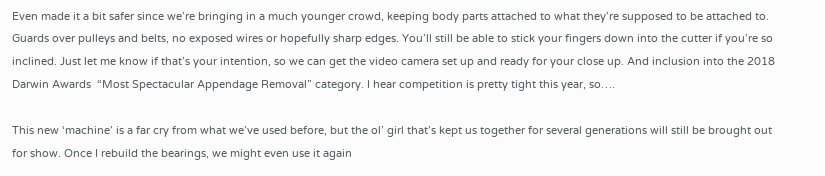Even made it a bit safer since we’re bringing in a much younger crowd, keeping body parts attached to what they’re supposed to be attached to. Guards over pulleys and belts, no exposed wires or hopefully sharp edges. You’ll still be able to stick your fingers down into the cutter if you’re so inclined. Just let me know if that’s your intention, so we can get the video camera set up and ready for your close up. And inclusion into the 2018 Darwin Awards  “Most Spectacular Appendage Removal” category. I hear competition is pretty tight this year, so….

This new ‘machine’ is a far cry from what we’ve used before, but the ol’ girl that’s kept us together for several generations will still be brought out for show. Once I rebuild the bearings, we might even use it again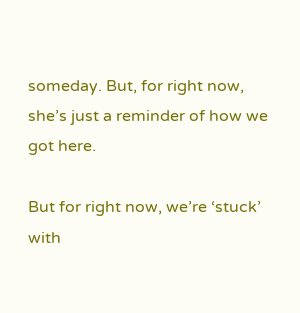someday. But, for right now, she’s just a reminder of how we got here.

But for right now, we’re ‘stuck’ with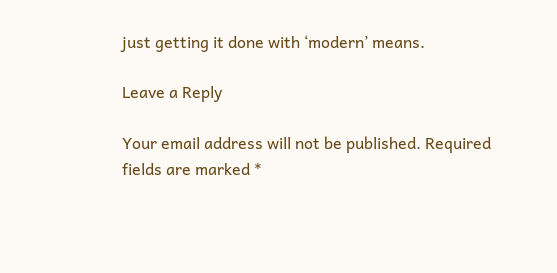just getting it done with ‘modern’ means.

Leave a Reply

Your email address will not be published. Required fields are marked *